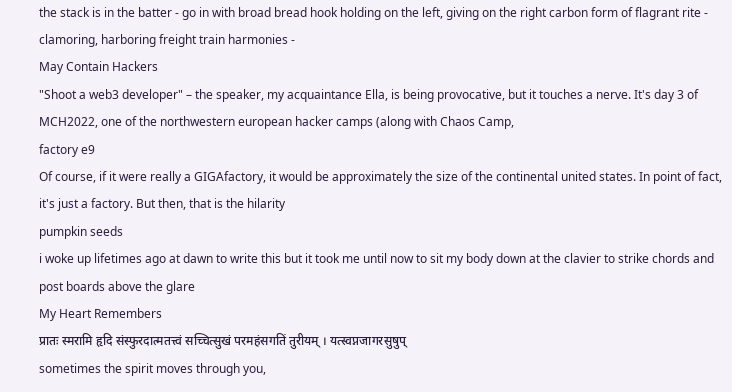the stack is in the batter - go in with broad bread hook holding on the left, giving on the right carbon form of flagrant rite - clamoring, harboring freight train harmonies -
May Contain Hackers
"Shoot a web3 developer" – the speaker, my acquaintance Ella, is being provocative, but it touches a nerve. It's day 3 of MCH2022, one of the northwestern european hacker camps (along with Chaos Camp,
factory e9
Of course, if it were really a GIGAfactory, it would be approximately the size of the continental united states. In point of fact, it's just a factory. But then, that is the hilarity
pumpkin seeds
i woke up lifetimes ago at dawn to write this but it took me until now to sit my body down at the clavier to strike chords and post boards above the glare
My Heart Remembers
प्रातः स्मरामि हृदि संस्फुरदात्मतत्त्वं सच्चित्सुखं परमहंसगतिं तुरीयम् । यत्स्वप्नजागरसुषुप्
sometimes the spirit moves through you,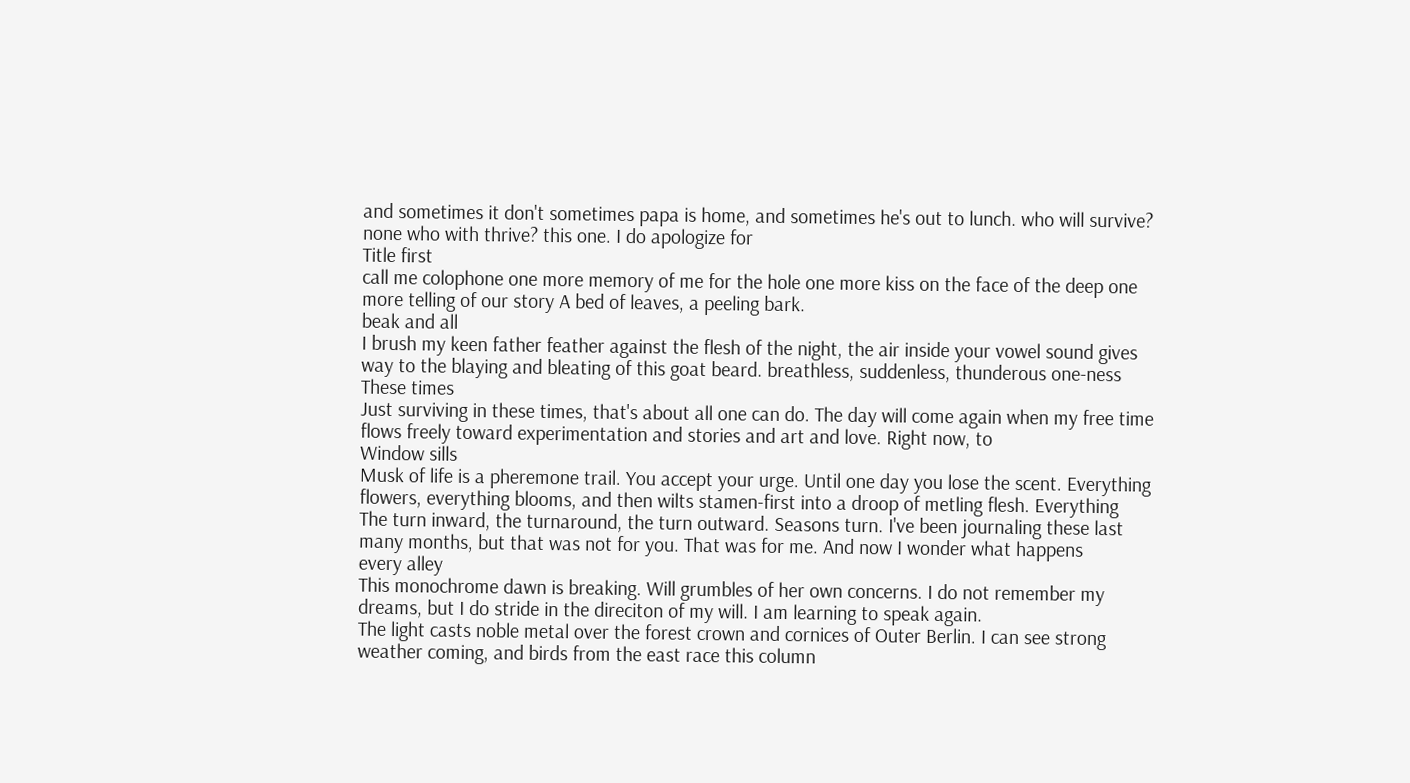and sometimes it don't sometimes papa is home, and sometimes he's out to lunch. who will survive? none who with thrive? this one. I do apologize for
Title first
call me colophone one more memory of me for the hole one more kiss on the face of the deep one more telling of our story A bed of leaves, a peeling bark.
beak and all
I brush my keen father feather against the flesh of the night, the air inside your vowel sound gives way to the blaying and bleating of this goat beard. breathless, suddenless, thunderous one-ness
These times
Just surviving in these times, that's about all one can do. The day will come again when my free time flows freely toward experimentation and stories and art and love. Right now, to
Window sills
Musk of life is a pheremone trail. You accept your urge. Until one day you lose the scent. Everything flowers, everything blooms, and then wilts stamen-first into a droop of metling flesh. Everything
The turn inward, the turnaround, the turn outward. Seasons turn. I've been journaling these last many months, but that was not for you. That was for me. And now I wonder what happens
every alley
This monochrome dawn is breaking. Will grumbles of her own concerns. I do not remember my dreams, but I do stride in the direciton of my will. I am learning to speak again.
The light casts noble metal over the forest crown and cornices of Outer Berlin. I can see strong weather coming, and birds from the east race this column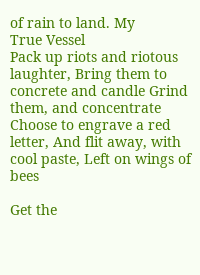of rain to land. My
True Vessel
Pack up riots and riotous laughter, Bring them to concrete and candle Grind them, and concentrate Choose to engrave a red letter, And flit away, with cool paste, Left on wings of bees

Get the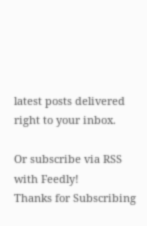latest posts delivered right to your inbox.

Or subscribe via RSS with Feedly!
Thanks for Subscribing